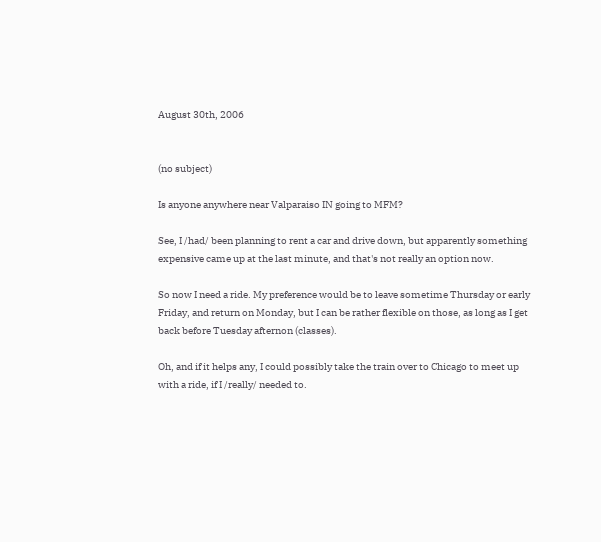August 30th, 2006


(no subject)

Is anyone anywhere near Valparaiso IN going to MFM?

See, I /had/ been planning to rent a car and drive down, but apparently something expensive came up at the last minute, and that's not really an option now.

So now I need a ride. My preference would be to leave sometime Thursday or early Friday, and return on Monday, but I can be rather flexible on those, as long as I get back before Tuesday afternon (classes).

Oh, and if it helps any, I could possibly take the train over to Chicago to meet up with a ride, if I /really/ needed to.